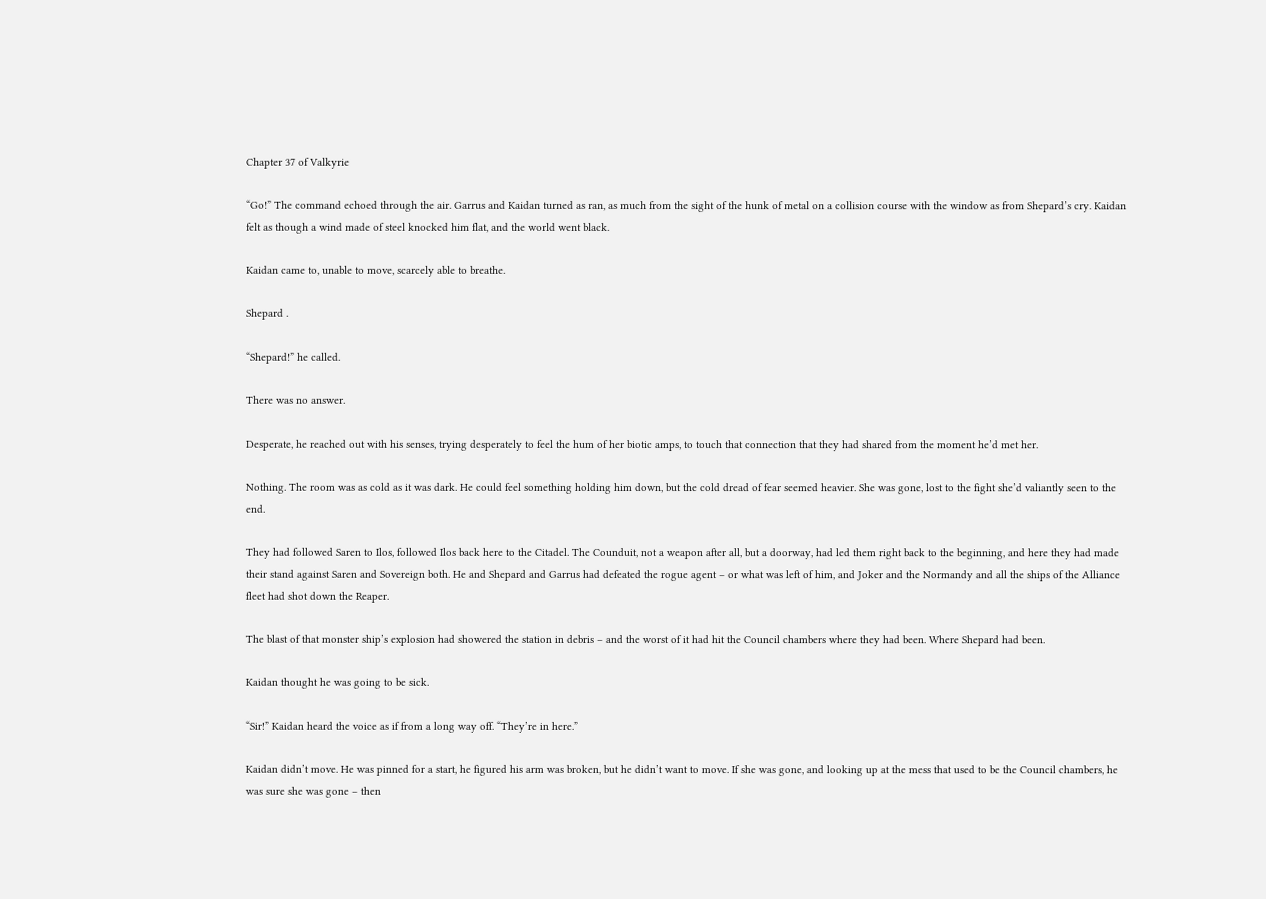Chapter 37 of Valkyrie

“Go!” The command echoed through the air. Garrus and Kaidan turned as ran, as much from the sight of the hunk of metal on a collision course with the window as from Shepard’s cry. Kaidan felt as though a wind made of steel knocked him flat, and the world went black.

Kaidan came to, unable to move, scarcely able to breathe.

Shepard .

“Shepard!” he called.

There was no answer.

Desperate, he reached out with his senses, trying desperately to feel the hum of her biotic amps, to touch that connection that they had shared from the moment he’d met her.

Nothing. The room was as cold as it was dark. He could feel something holding him down, but the cold dread of fear seemed heavier. She was gone, lost to the fight she’d valiantly seen to the end.

They had followed Saren to Ilos, followed Ilos back here to the Citadel. The Counduit, not a weapon after all, but a doorway, had led them right back to the beginning, and here they had made their stand against Saren and Sovereign both. He and Shepard and Garrus had defeated the rogue agent – or what was left of him, and Joker and the Normandy and all the ships of the Alliance fleet had shot down the Reaper.

The blast of that monster ship’s explosion had showered the station in debris – and the worst of it had hit the Council chambers where they had been. Where Shepard had been.

Kaidan thought he was going to be sick.

“Sir!” Kaidan heard the voice as if from a long way off. “They’re in here.”

Kaidan didn’t move. He was pinned for a start, he figured his arm was broken, but he didn’t want to move. If she was gone, and looking up at the mess that used to be the Council chambers, he was sure she was gone – then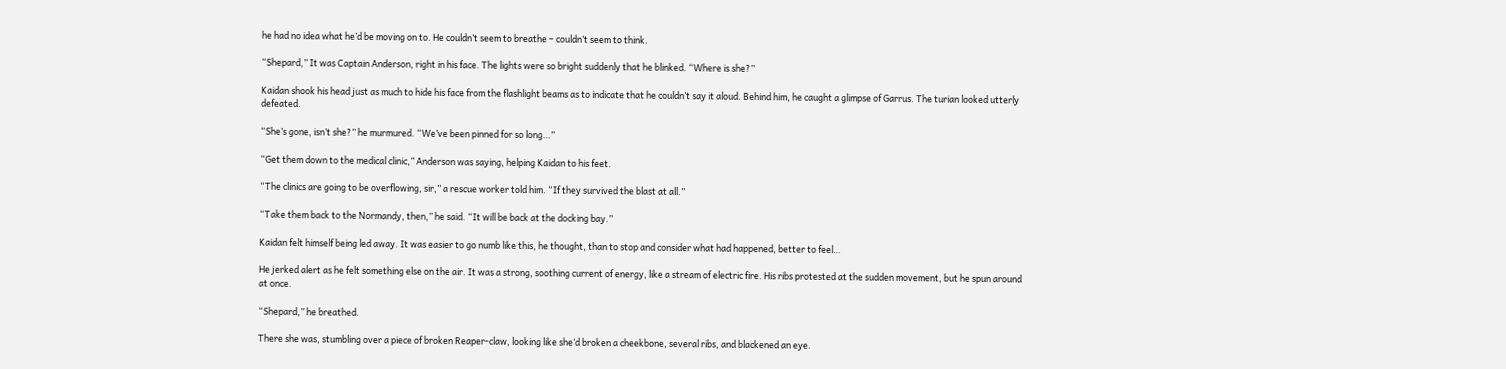he had no idea what he’d be moving on to. He couldn’t seem to breathe – couldn’t seem to think.

“Shepard,” It was Captain Anderson, right in his face. The lights were so bright suddenly that he blinked. “Where is she?”

Kaidan shook his head just as much to hide his face from the flashlight beams as to indicate that he couldn’t say it aloud. Behind him, he caught a glimpse of Garrus. The turian looked utterly defeated.

“She’s gone, isn’t she?” he murmured. “We’ve been pinned for so long…”

“Get them down to the medical clinic,” Anderson was saying, helping Kaidan to his feet.

“The clinics are going to be overflowing, sir,” a rescue worker told him. “If they survived the blast at all.”

“Take them back to the Normandy, then,” he said. “It will be back at the docking bay.”

Kaidan felt himself being led away. It was easier to go numb like this, he thought, than to stop and consider what had happened, better to feel…

He jerked alert as he felt something else on the air. It was a strong, soothing current of energy, like a stream of electric fire. His ribs protested at the sudden movement, but he spun around at once.

“Shepard,” he breathed.

There she was, stumbling over a piece of broken Reaper-claw, looking like she’d broken a cheekbone, several ribs, and blackened an eye.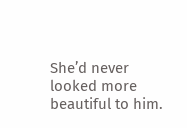She’d never looked more beautiful to him.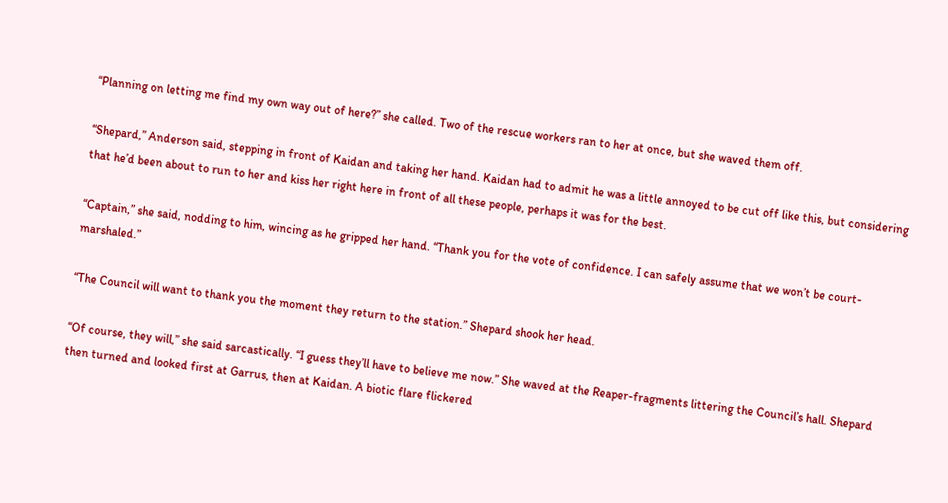“Planning on letting me find my own way out of here?” she called. Two of the rescue workers ran to her at once, but she waved them off.

“Shepard,” Anderson said, stepping in front of Kaidan and taking her hand. Kaidan had to admit he was a little annoyed to be cut off like this, but considering that he’d been about to run to her and kiss her right here in front of all these people, perhaps it was for the best.

“Captain,” she said, nodding to him, wincing as he gripped her hand. “Thank you for the vote of confidence. I can safely assume that we won’t be court-marshaled.”

“The Council will want to thank you the moment they return to the station.” Shepard shook her head.

“Of course, they will,” she said sarcastically. “I guess they’ll have to believe me now.” She waved at the Reaper-fragments littering the Council’s hall. Shepard then turned and looked first at Garrus, then at Kaidan. A biotic flare flickered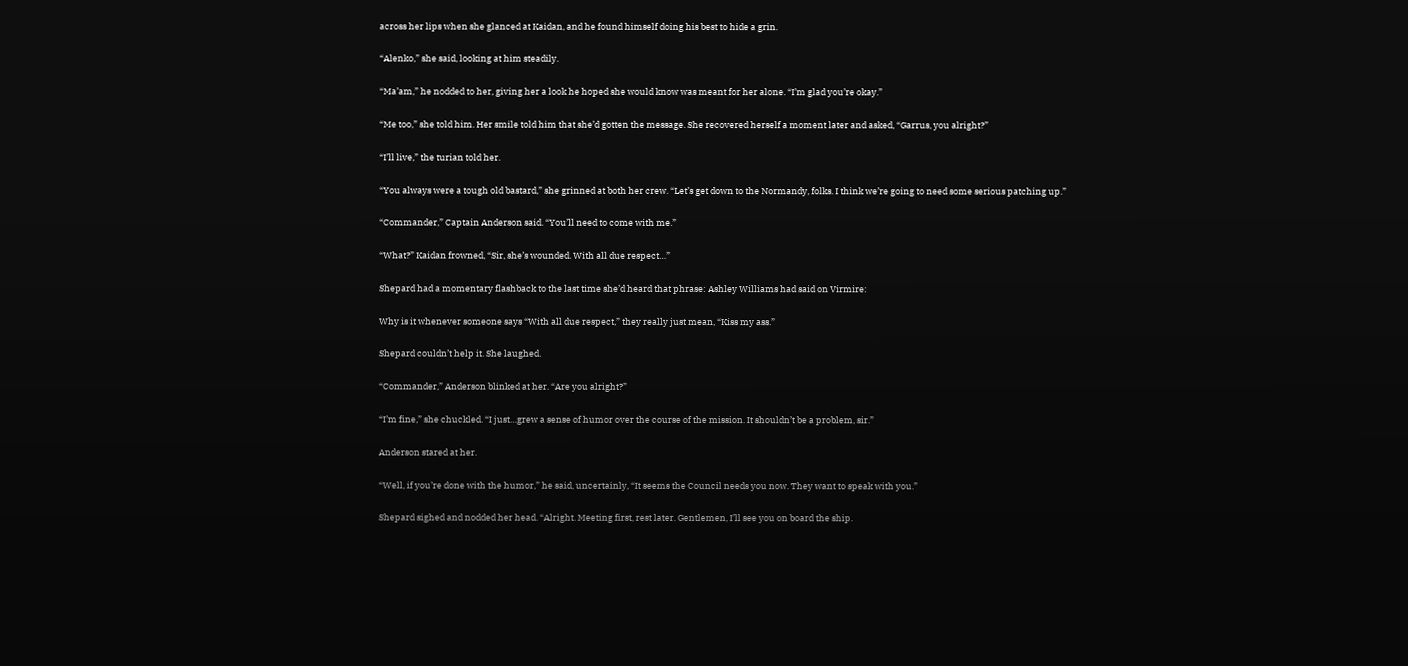across her lips when she glanced at Kaidan, and he found himself doing his best to hide a grin.

“Alenko,” she said, looking at him steadily.

“Ma’am,” he nodded to her, giving her a look he hoped she would know was meant for her alone. “I’m glad you’re okay.”

“Me too,” she told him. Her smile told him that she’d gotten the message. She recovered herself a moment later and asked, “Garrus, you alright?”

“I’ll live,” the turian told her.

“You always were a tough old bastard,” she grinned at both her crew. “Let’s get down to the Normandy, folks. I think we’re going to need some serious patching up.”

“Commander,” Captain Anderson said. “You’ll need to come with me.”

“What?” Kaidan frowned, “Sir, she’s wounded. With all due respect…”

Shepard had a momentary flashback to the last time she’d heard that phrase: Ashley Williams had said on Virmire:

Why is it whenever someone says “With all due respect,” they really just mean, “Kiss my ass.”

Shepard couldn’t help it. She laughed.

“Commander,” Anderson blinked at her. “Are you alright?”

“I’m fine,” she chuckled. “I just…grew a sense of humor over the course of the mission. It shouldn’t be a problem, sir.”

Anderson stared at her.

“Well, if you’re done with the humor,” he said, uncertainly, “It seems the Council needs you now. They want to speak with you.”

Shepard sighed and nodded her head. “Alright. Meeting first, rest later. Gentlemen, I’ll see you on board the ship.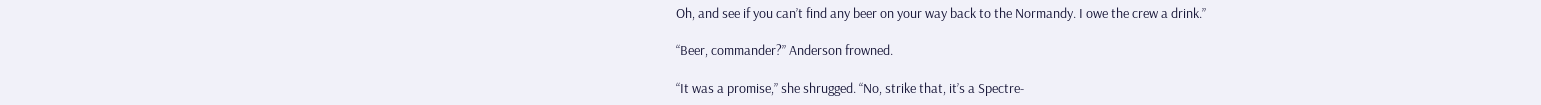Oh, and see if you can’t find any beer on your way back to the Normandy. I owe the crew a drink.”

“Beer, commander?” Anderson frowned.

“It was a promise,” she shrugged. “No, strike that, it’s a Spectre-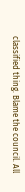classified thing. Blame the council. All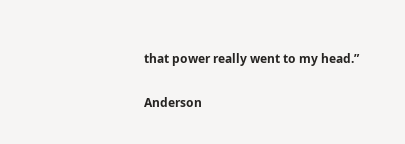that power really went to my head.”

Anderson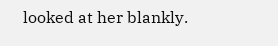looked at her blankly.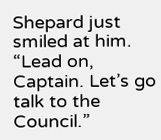Shepard just smiled at him. “Lead on, Captain. Let’s go talk to the Council.”